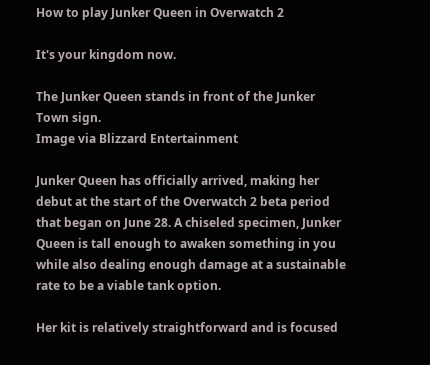How to play Junker Queen in Overwatch 2

It's your kingdom now.

The Junker Queen stands in front of the Junker Town sign.
Image via Blizzard Entertainment

Junker Queen has officially arrived, making her debut at the start of the Overwatch 2 beta period that began on June 28. A chiseled specimen, Junker Queen is tall enough to awaken something in you while also dealing enough damage at a sustainable rate to be a viable tank option.

Her kit is relatively straightforward and is focused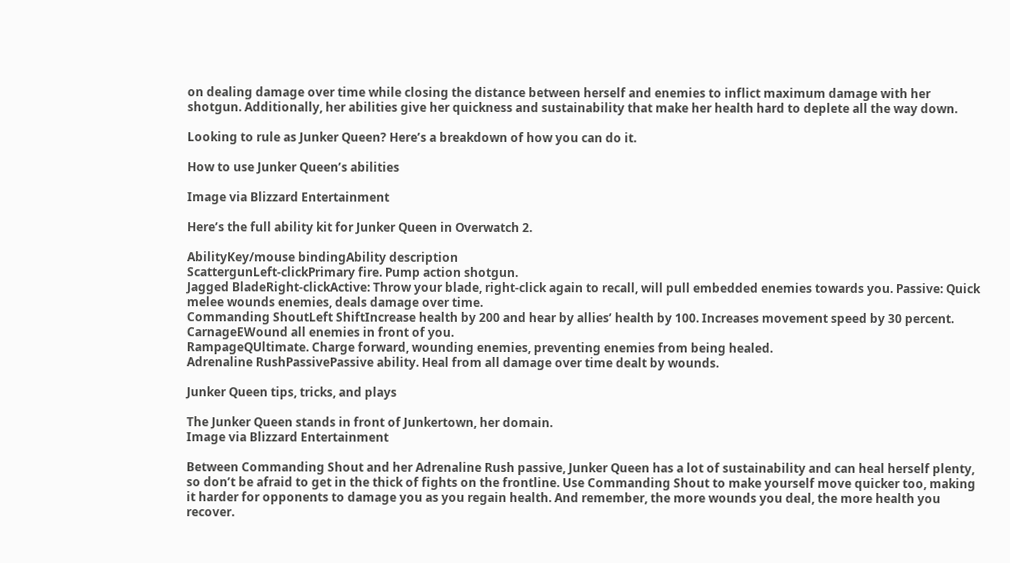on dealing damage over time while closing the distance between herself and enemies to inflict maximum damage with her shotgun. Additionally, her abilities give her quickness and sustainability that make her health hard to deplete all the way down.

Looking to rule as Junker Queen? Here’s a breakdown of how you can do it.

How to use Junker Queen’s abilities

Image via Blizzard Entertainment

Here’s the full ability kit for Junker Queen in Overwatch 2.

AbilityKey/mouse bindingAbility description
ScattergunLeft-clickPrimary fire. Pump action shotgun.
Jagged BladeRight-clickActive: Throw your blade, right-click again to recall, will pull embedded enemies towards you. Passive: Quick melee wounds enemies, deals damage over time.
Commanding ShoutLeft ShiftIncrease health by 200 and hear by allies’ health by 100. Increases movement speed by 30 percent.
CarnageEWound all enemies in front of you.
RampageQUltimate. Charge forward, wounding enemies, preventing enemies from being healed.
Adrenaline RushPassivePassive ability. Heal from all damage over time dealt by wounds.

Junker Queen tips, tricks, and plays

The Junker Queen stands in front of Junkertown, her domain.
Image via Blizzard Entertainment

Between Commanding Shout and her Adrenaline Rush passive, Junker Queen has a lot of sustainability and can heal herself plenty, so don’t be afraid to get in the thick of fights on the frontline. Use Commanding Shout to make yourself move quicker too, making it harder for opponents to damage you as you regain health. And remember, the more wounds you deal, the more health you recover.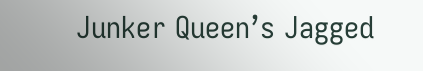Junker Queen’s Jagged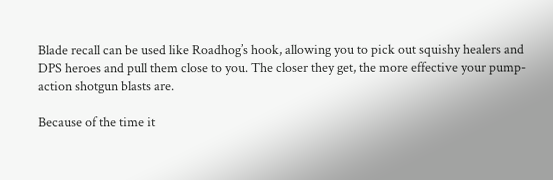Blade recall can be used like Roadhog’s hook, allowing you to pick out squishy healers and DPS heroes and pull them close to you. The closer they get, the more effective your pump-action shotgun blasts are.

Because of the time it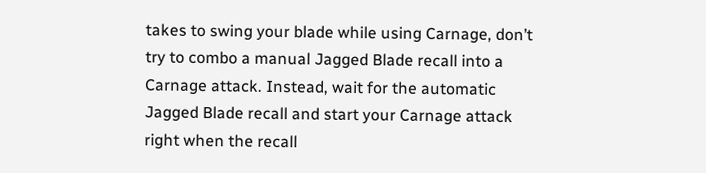takes to swing your blade while using Carnage, don’t try to combo a manual Jagged Blade recall into a Carnage attack. Instead, wait for the automatic Jagged Blade recall and start your Carnage attack right when the recall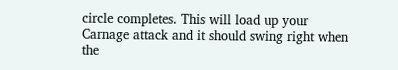circle completes. This will load up your Carnage attack and it should swing right when the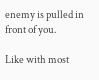enemy is pulled in front of you.

Like with most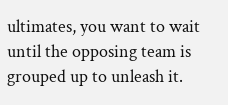ultimates, you want to wait until the opposing team is grouped up to unleash it.